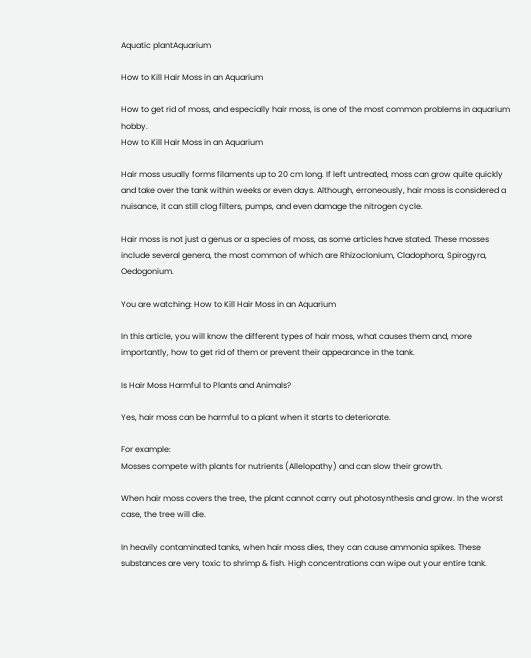Aquatic plantAquarium

How to Kill Hair Moss in an Aquarium

How to get rid of moss, and especially hair moss, is one of the most common problems in aquarium hobby.
How to Kill Hair Moss in an Aquarium

Hair moss usually forms filaments up to 20 cm long. If left untreated, moss can grow quite quickly and take over the tank within weeks or even days. Although, erroneously, hair moss is considered a nuisance, it can still clog filters, pumps, and even damage the nitrogen cycle.

Hair moss is not just a genus or a species of moss, as some articles have stated. These mosses include several genera, the most common of which are Rhizoclonium, Cladophora, Spirogyra, Oedogonium.

You are watching: How to Kill Hair Moss in an Aquarium

In this article, you will know the different types of hair moss, what causes them and, more importantly, how to get rid of them or prevent their appearance in the tank.

Is Hair Moss Harmful to Plants and Animals?

Yes, hair moss can be harmful to a plant when it starts to deteriorate.

For example:
Mosses compete with plants for nutrients (Allelopathy) and can slow their growth.

When hair moss covers the tree, the plant cannot carry out photosynthesis and grow. In the worst case, the tree will die.

In heavily contaminated tanks, when hair moss dies, they can cause ammonia spikes. These substances are very toxic to shrimp & fish. High concentrations can wipe out your entire tank.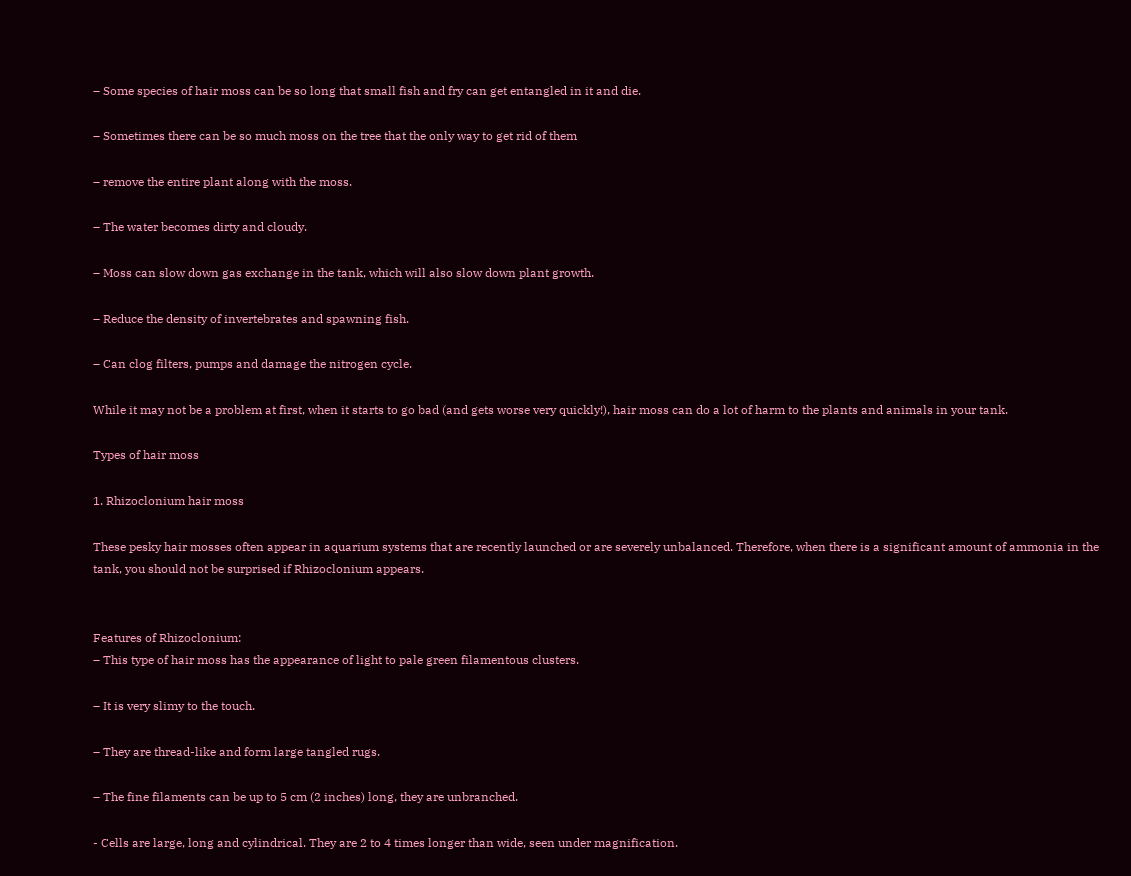– Some species of hair moss can be so long that small fish and fry can get entangled in it and die.

– Sometimes there can be so much moss on the tree that the only way to get rid of them

– remove the entire plant along with the moss.

– The water becomes dirty and cloudy.

– Moss can slow down gas exchange in the tank, which will also slow down plant growth.

– Reduce the density of invertebrates and spawning fish.

– Can clog filters, pumps and damage the nitrogen cycle.

While it may not be a problem at first, when it starts to go bad (and gets worse very quickly!), hair moss can do a lot of harm to the plants and animals in your tank.

Types of hair moss

1. Rhizoclonium hair moss

These pesky hair mosses often appear in aquarium systems that are recently launched or are severely unbalanced. Therefore, when there is a significant amount of ammonia in the tank, you should not be surprised if Rhizoclonium appears.


Features of Rhizoclonium:
– This type of hair moss has the appearance of light to pale green filamentous clusters.

– It is very slimy to the touch.

– They are thread-like and form large tangled rugs.

– The fine filaments can be up to 5 cm (2 inches) long, they are unbranched.

- Cells are large, long and cylindrical. They are 2 to 4 times longer than wide, seen under magnification.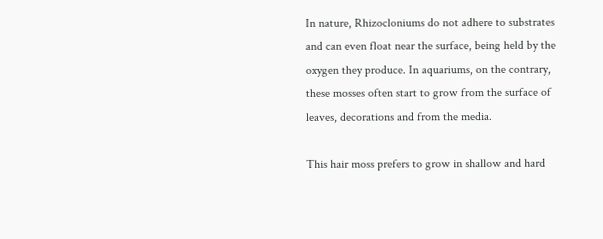In nature, Rhizocloniums do not adhere to substrates and can even float near the surface, being held by the oxygen they produce. In aquariums, on the contrary, these mosses often start to grow from the surface of leaves, decorations and from the media.

This hair moss prefers to grow in shallow and hard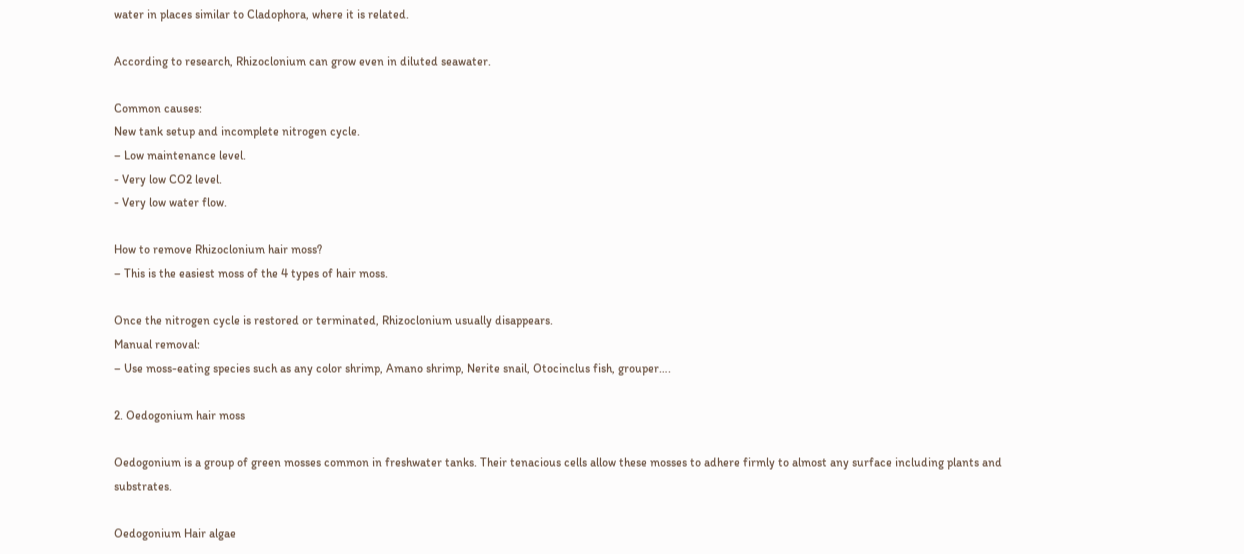water in places similar to Cladophora, where it is related.

According to research, Rhizoclonium can grow even in diluted seawater.

Common causes:
New tank setup and incomplete nitrogen cycle.
– Low maintenance level.
- Very low CO2 level.
- Very low water flow.

How to remove Rhizoclonium hair moss?
– This is the easiest moss of the 4 types of hair moss.

Once the nitrogen cycle is restored or terminated, Rhizoclonium usually disappears.
Manual removal:
– Use moss-eating species such as any color shrimp, Amano shrimp, Nerite snail, Otocinclus fish, grouper….

2. Oedogonium hair moss

Oedogonium is a group of green mosses common in freshwater tanks. Their tenacious cells allow these mosses to adhere firmly to almost any surface including plants and substrates.

Oedogonium Hair algae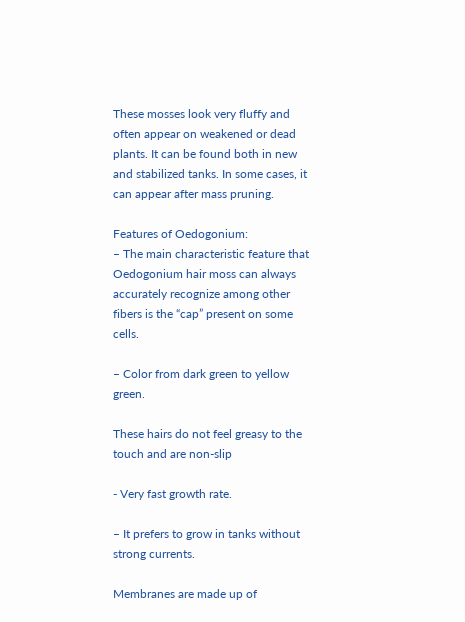These mosses look very fluffy and often appear on weakened or dead plants. It can be found both in new and stabilized tanks. In some cases, it can appear after mass pruning.

Features of Oedogonium:
– The main characteristic feature that Oedogonium hair moss can always accurately recognize among other fibers is the “cap” present on some cells.

– Color from dark green to yellow green.

These hairs do not feel greasy to the touch and are non-slip

- Very fast growth rate.

– It prefers to grow in tanks without strong currents.

Membranes are made up of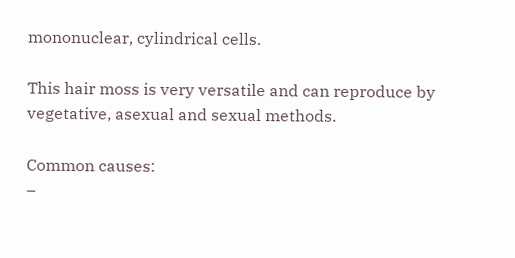mononuclear, cylindrical cells.

This hair moss is very versatile and can reproduce by vegetative, asexual and sexual methods.

Common causes:
–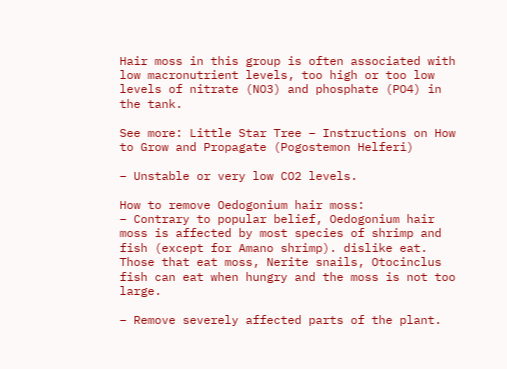Hair moss in this group is often associated with low macronutrient levels, too high or too low levels of nitrate (NO3) and phosphate (PO4) in the tank.

See more: Little Star Tree – Instructions on How to Grow and Propagate (Pogostemon Helferi)

– Unstable or very low CO2 levels.

How to remove Oedogonium hair moss:
– Contrary to popular belief, Oedogonium hair moss is affected by most species of shrimp and fish (except for Amano shrimp). dislike eat. Those that eat moss, Nerite snails, Otocinclus fish can eat when hungry and the moss is not too large.

– Remove severely affected parts of the plant.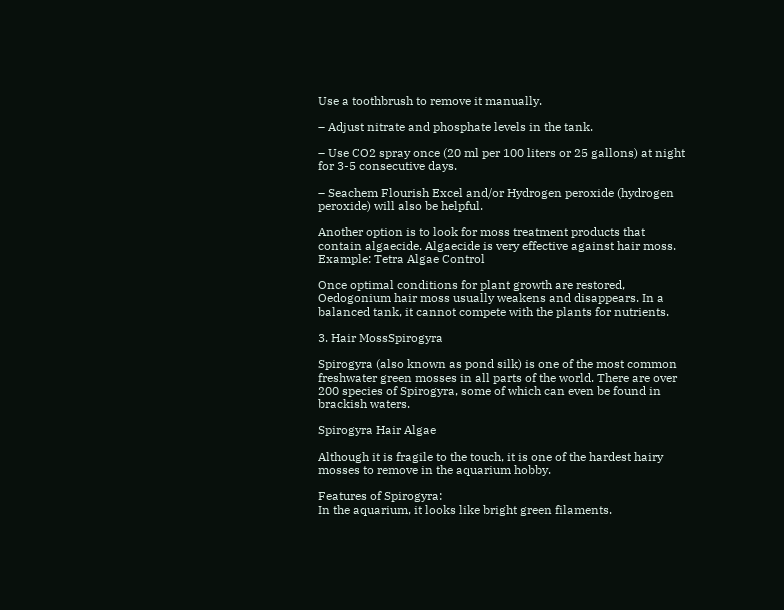Use a toothbrush to remove it manually.

– Adjust nitrate and phosphate levels in the tank.

– Use CO2 spray once (20 ml per 100 liters or 25 gallons) at night for 3-5 consecutive days.

– Seachem Flourish Excel and/or Hydrogen peroxide (hydrogen peroxide) will also be helpful.

Another option is to look for moss treatment products that contain algaecide. Algaecide is very effective against hair moss. Example: Tetra Algae Control

Once optimal conditions for plant growth are restored, Oedogonium hair moss usually weakens and disappears. In a balanced tank, it cannot compete with the plants for nutrients.

3. Hair MossSpirogyra

Spirogyra (also known as pond silk) is one of the most common freshwater green mosses in all parts of the world. There are over 200 species of Spirogyra, some of which can even be found in brackish waters.

Spirogyra Hair Algae

Although it is fragile to the touch, it is one of the hardest hairy mosses to remove in the aquarium hobby.

Features of Spirogyra:
In the aquarium, it looks like bright green filaments.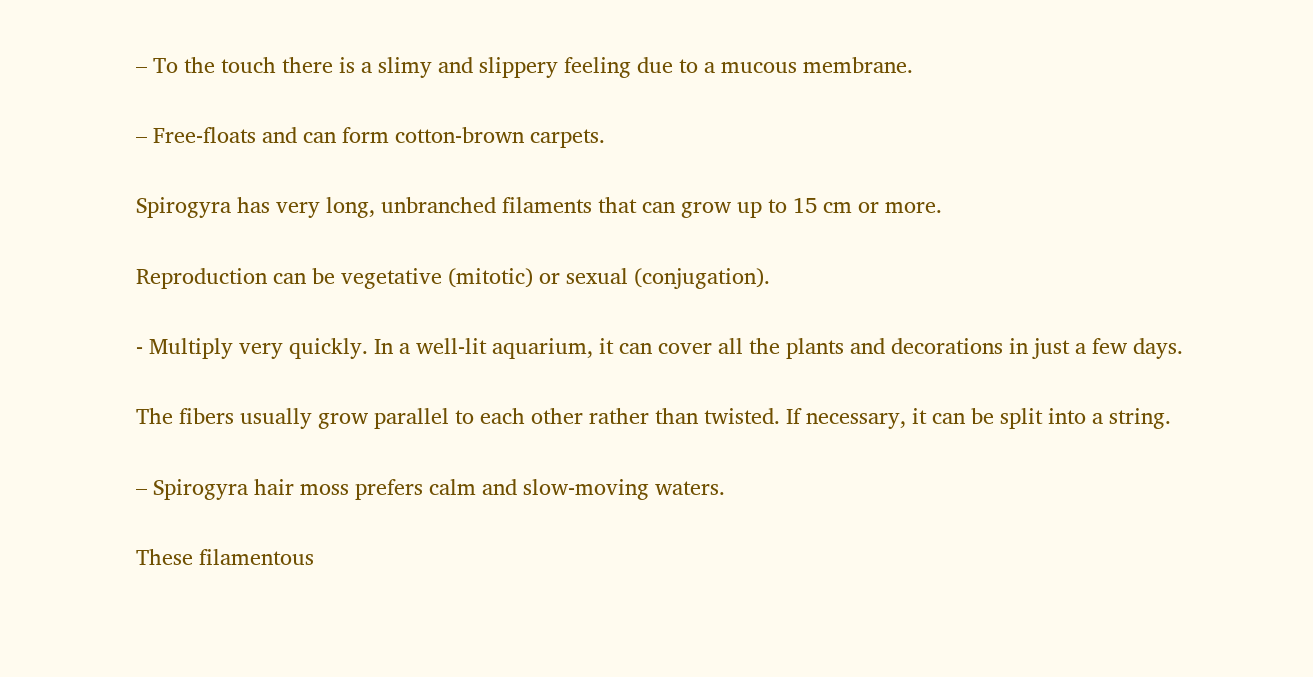– To the touch there is a slimy and slippery feeling due to a mucous membrane.

– Free-floats and can form cotton-brown carpets.

Spirogyra has very long, unbranched filaments that can grow up to 15 cm or more.

Reproduction can be vegetative (mitotic) or sexual (conjugation).

- Multiply very quickly. In a well-lit aquarium, it can cover all the plants and decorations in just a few days.

The fibers usually grow parallel to each other rather than twisted. If necessary, it can be split into a string.

– Spirogyra hair moss prefers calm and slow-moving waters.

These filamentous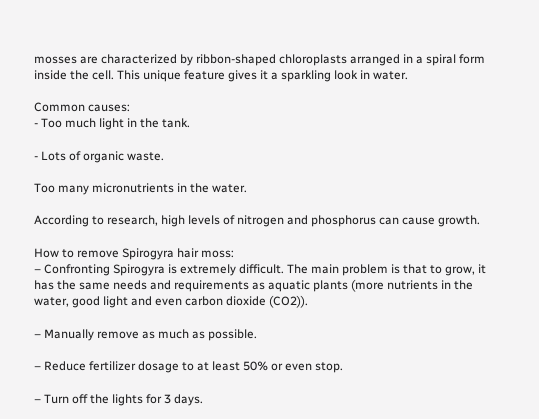mosses are characterized by ribbon-shaped chloroplasts arranged in a spiral form inside the cell. This unique feature gives it a sparkling look in water.

Common causes:
- Too much light in the tank.

- Lots of organic waste.

Too many micronutrients in the water.

According to research, high levels of nitrogen and phosphorus can cause growth.

How to remove Spirogyra hair moss:
– Confronting Spirogyra is extremely difficult. The main problem is that to grow, it has the same needs and requirements as aquatic plants (more nutrients in the water, good light and even carbon dioxide (CO2)).

– Manually remove as much as possible.

– Reduce fertilizer dosage to at least 50% or even stop.

– Turn off the lights for 3 days.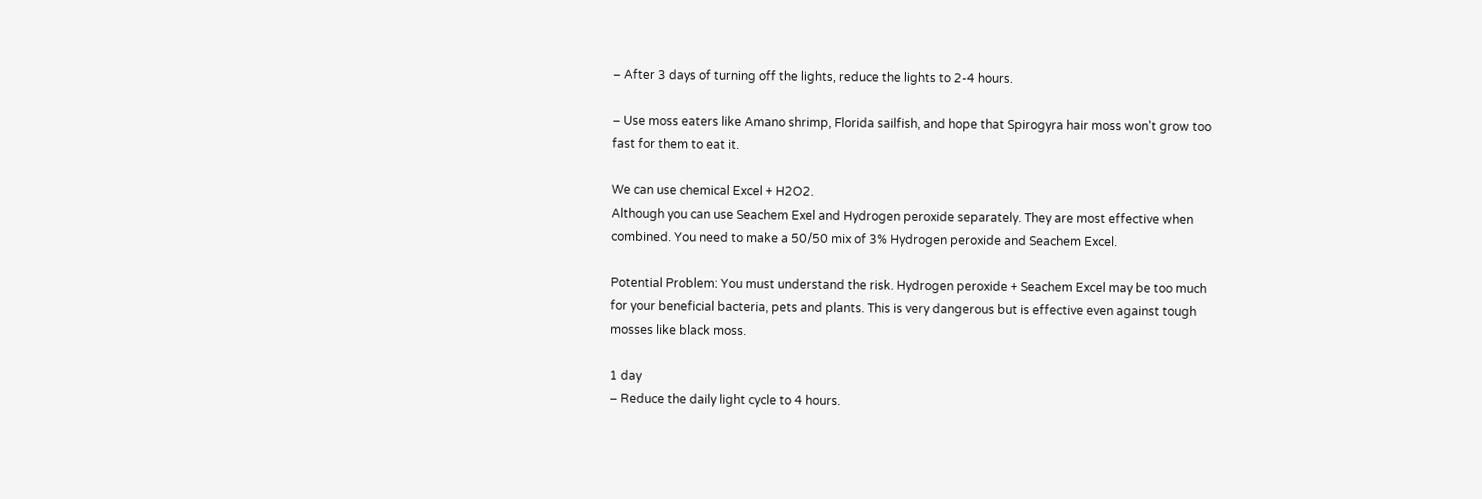– After 3 days of turning off the lights, reduce the lights to 2-4 hours.

– Use moss eaters like Amano shrimp, Florida sailfish, and hope that Spirogyra hair moss won't grow too fast for them to eat it.

We can use chemical Excel + H2O2.
Although you can use Seachem Exel and Hydrogen peroxide separately. They are most effective when combined. You need to make a 50/50 mix of 3% Hydrogen peroxide and Seachem Excel.

Potential Problem: You must understand the risk. Hydrogen peroxide + Seachem Excel may be too much for your beneficial bacteria, pets and plants. This is very dangerous but is effective even against tough mosses like black moss.

1 day
– Reduce the daily light cycle to 4 hours.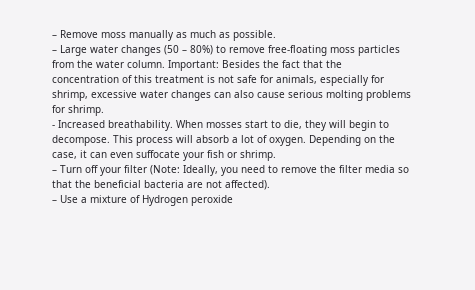– Remove moss manually as much as possible.
– Large water changes (50 – 80%) to remove free-floating moss particles from the water column. Important: Besides the fact that the concentration of this treatment is not safe for animals, especially for shrimp, excessive water changes can also cause serious molting problems for shrimp.
- Increased breathability. When mosses start to die, they will begin to decompose. This process will absorb a lot of oxygen. Depending on the case, it can even suffocate your fish or shrimp.
– Turn off your filter (Note: Ideally, you need to remove the filter media so that the beneficial bacteria are not affected).
– Use a mixture of Hydrogen peroxide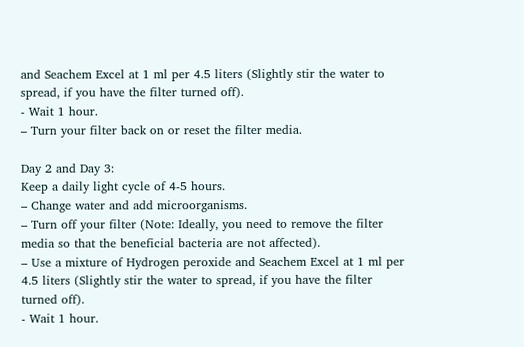and Seachem Excel at 1 ml per 4.5 liters (Slightly stir the water to spread, if you have the filter turned off).
- Wait 1 hour.
– Turn your filter back on or reset the filter media.

Day 2 and Day 3:
Keep a daily light cycle of 4-5 hours.
– Change water and add microorganisms.
– Turn off your filter (Note: Ideally, you need to remove the filter media so that the beneficial bacteria are not affected).
– Use a mixture of Hydrogen peroxide and Seachem Excel at 1 ml per 4.5 liters (Slightly stir the water to spread, if you have the filter turned off).
- Wait 1 hour.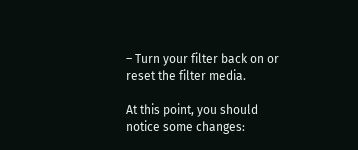– Turn your filter back on or reset the filter media.

At this point, you should notice some changes: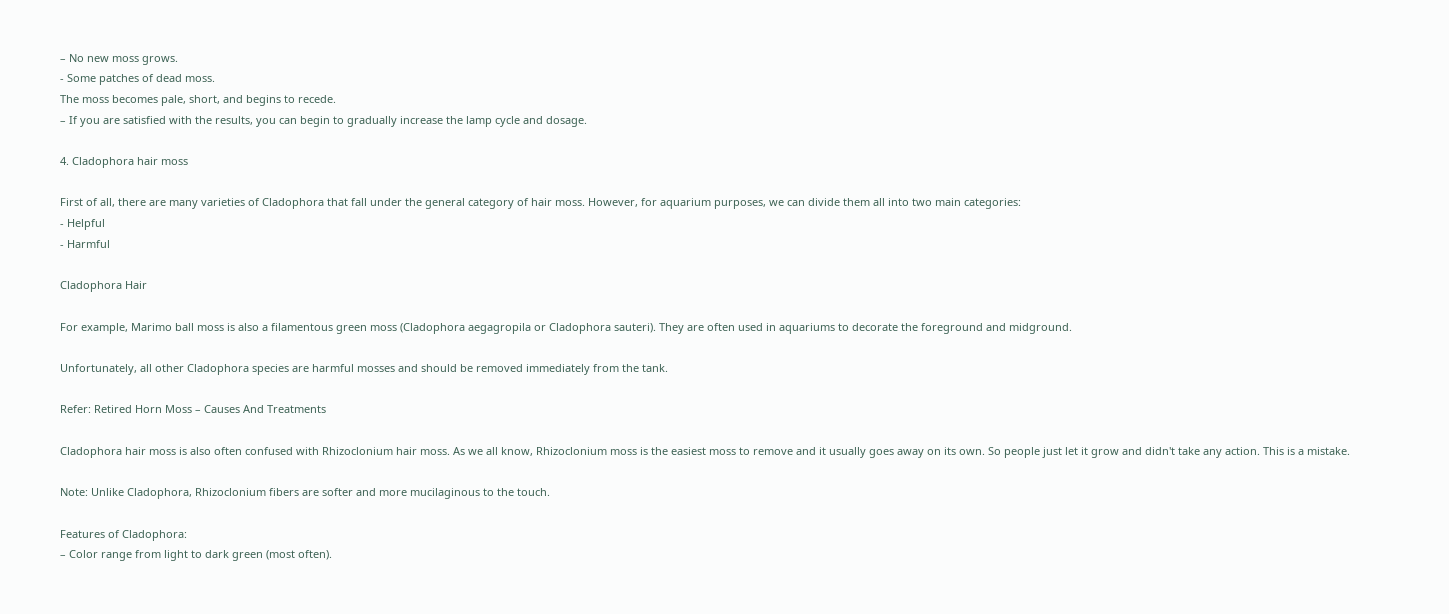– No new moss grows.
- Some patches of dead moss.
The moss becomes pale, short, and begins to recede.
– If you are satisfied with the results, you can begin to gradually increase the lamp cycle and dosage.

4. Cladophora hair moss

First of all, there are many varieties of Cladophora that fall under the general category of hair moss. However, for aquarium purposes, we can divide them all into two main categories:
- Helpful
- Harmful

Cladophora Hair

For example, Marimo ball moss is also a filamentous green moss (Cladophora aegagropila or Cladophora sauteri). They are often used in aquariums to decorate the foreground and midground.

Unfortunately, all other Cladophora species are harmful mosses and should be removed immediately from the tank.

Refer: Retired Horn Moss – Causes And Treatments

Cladophora hair moss is also often confused with Rhizoclonium hair moss. As we all know, Rhizoclonium moss is the easiest moss to remove and it usually goes away on its own. So people just let it grow and didn't take any action. This is a mistake.

Note: Unlike Cladophora, Rhizoclonium fibers are softer and more mucilaginous to the touch.

Features of Cladophora:
– Color range from light to dark green (most often).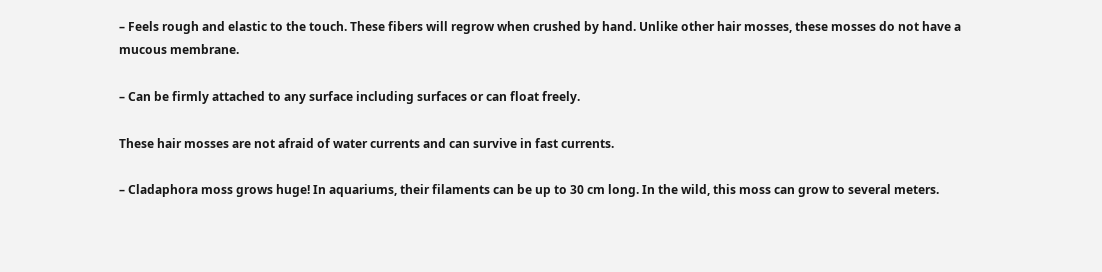– Feels rough and elastic to the touch. These fibers will regrow when crushed by hand. Unlike other hair mosses, these mosses do not have a mucous membrane.

– Can be firmly attached to any surface including surfaces or can float freely.

These hair mosses are not afraid of water currents and can survive in fast currents.

– Cladaphora moss grows huge! In aquariums, their filaments can be up to 30 cm long. In the wild, this moss can grow to several meters.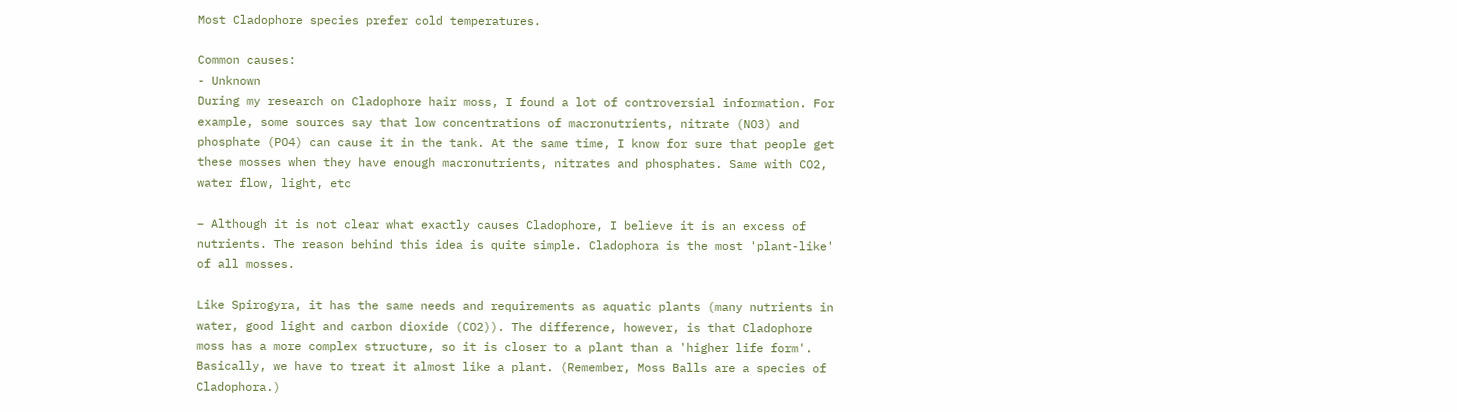Most Cladophore species prefer cold temperatures.

Common causes:
- Unknown
During my research on Cladophore hair moss, I found a lot of controversial information. For example, some sources say that low concentrations of macronutrients, nitrate (NO3) and phosphate (PO4) can cause it in the tank. At the same time, I know for sure that people get these mosses when they have enough macronutrients, nitrates and phosphates. Same with CO2, water flow, light, etc

– Although it is not clear what exactly causes Cladophore, I believe it is an excess of nutrients. The reason behind this idea is quite simple. Cladophora is the most 'plant-like' of all mosses.

Like Spirogyra, it has the same needs and requirements as aquatic plants (many nutrients in water, good light and carbon dioxide (CO2)). The difference, however, is that Cladophore moss has a more complex structure, so it is closer to a plant than a 'higher life form'. Basically, we have to treat it almost like a plant. (Remember, Moss Balls are a species of Cladophora.)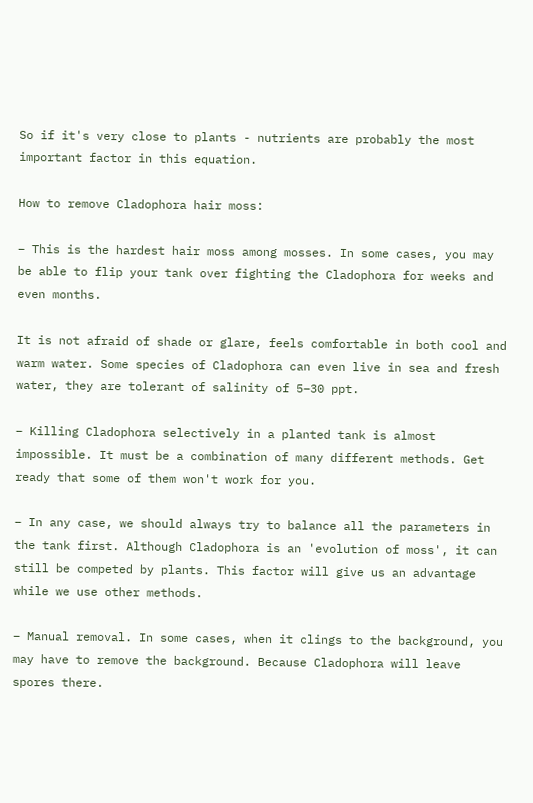So if it's very close to plants - nutrients are probably the most important factor in this equation.

How to remove Cladophora hair moss:

– This is the hardest hair moss among mosses. In some cases, you may be able to flip your tank over fighting the Cladophora for weeks and even months.

It is not afraid of shade or glare, feels comfortable in both cool and warm water. Some species of Cladophora can even live in sea and fresh water, they are tolerant of salinity of 5–30 ppt.

– Killing Cladophora selectively in a planted tank is almost impossible. It must be a combination of many different methods. Get ready that some of them won't work for you.

– In any case, we should always try to balance all the parameters in the tank first. Although Cladophora is an 'evolution of moss', it can still be competed by plants. This factor will give us an advantage while we use other methods.

– Manual removal. In some cases, when it clings to the background, you may have to remove the background. Because Cladophora will leave spores there.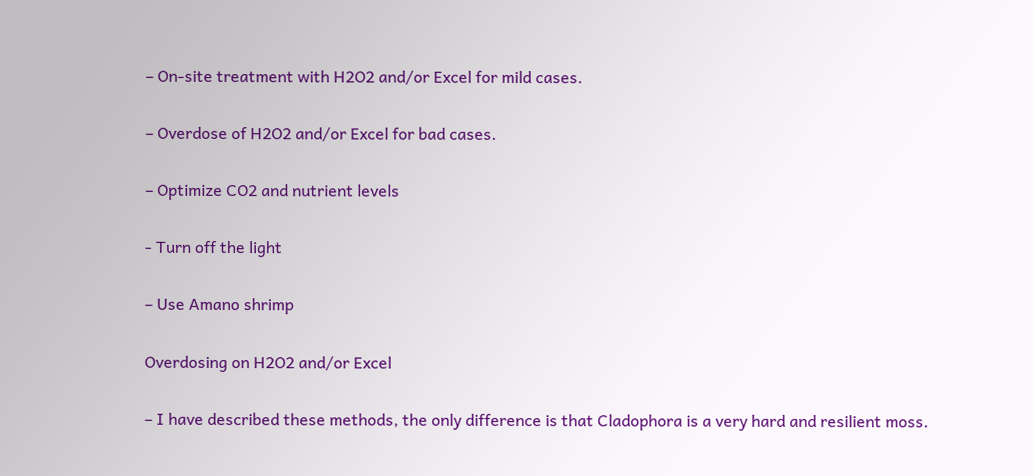– On-site treatment with H2O2 and/or Excel for mild cases.

– Overdose of H2O2 and/or Excel for bad cases.

– Optimize CO2 and nutrient levels

- Turn off the light

– Use Amano shrimp

Overdosing on H2O2 and/or Excel

– I have described these methods, the only difference is that Cladophora is a very hard and resilient moss.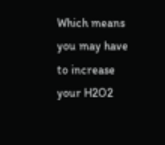Which means you may have to increase your H2O2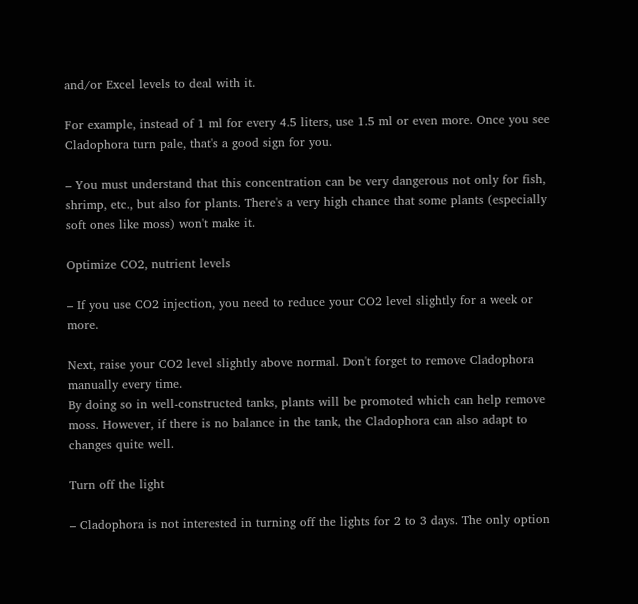and/or Excel levels to deal with it.

For example, instead of 1 ml for every 4.5 liters, use 1.5 ml or even more. Once you see Cladophora turn pale, that's a good sign for you.

– You must understand that this concentration can be very dangerous not only for fish, shrimp, etc., but also for plants. There's a very high chance that some plants (especially soft ones like moss) won't make it.

Optimize CO2, nutrient levels

– If you use CO2 injection, you need to reduce your CO2 level slightly for a week or more.

Next, raise your CO2 level slightly above normal. Don't forget to remove Cladophora manually every time.
By doing so in well-constructed tanks, plants will be promoted which can help remove moss. However, if there is no balance in the tank, the Cladophora can also adapt to changes quite well.

Turn off the light

– Cladophora is not interested in turning off the lights for 2 to 3 days. The only option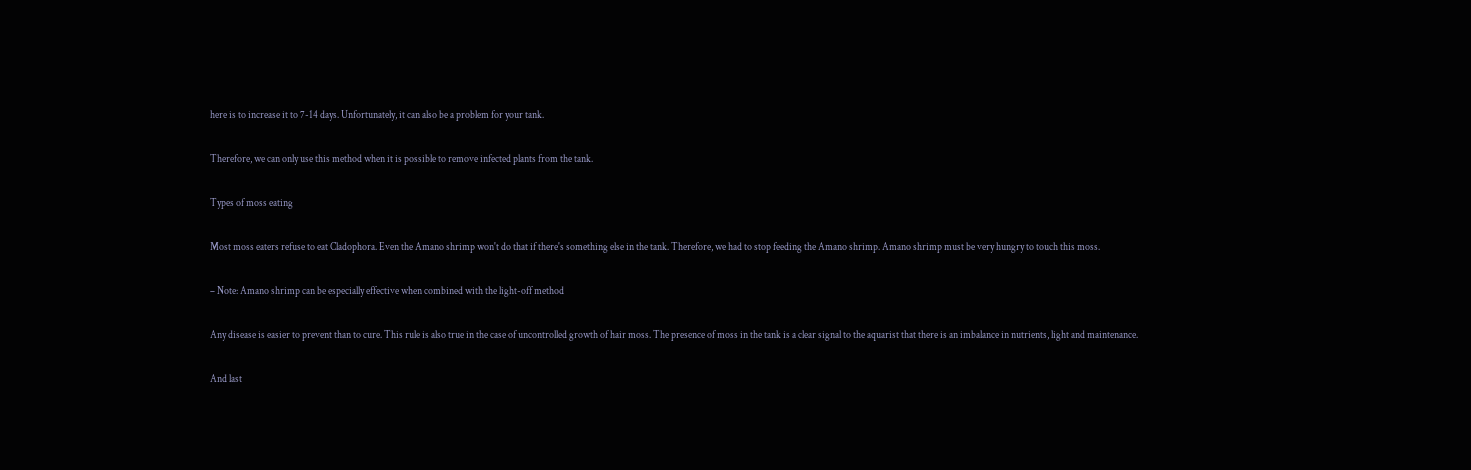here is to increase it to 7-14 days. Unfortunately, it can also be a problem for your tank.

Therefore, we can only use this method when it is possible to remove infected plants from the tank.

Types of moss eating

Most moss eaters refuse to eat Cladophora. Even the Amano shrimp won't do that if there's something else in the tank. Therefore, we had to stop feeding the Amano shrimp. Amano shrimp must be very hungry to touch this moss.

– Note: Amano shrimp can be especially effective when combined with the light-off method

Any disease is easier to prevent than to cure. This rule is also true in the case of uncontrolled growth of hair moss. The presence of moss in the tank is a clear signal to the aquarist that there is an imbalance in nutrients, light and maintenance.

And last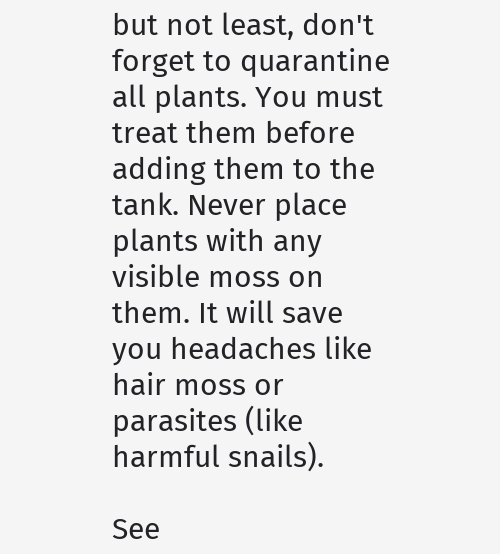but not least, don't forget to quarantine all plants. You must treat them before adding them to the tank. Never place plants with any visible moss on them. It will save you headaches like hair moss or parasites (like harmful snails).

See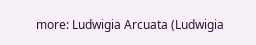more: Ludwigia Arcuata (Ludwigia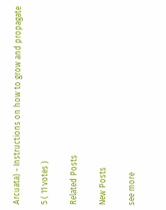Arcuata) - Instructions on how to grow and propagate

5 ( 11 votes )

Related Posts

New Posts

see more